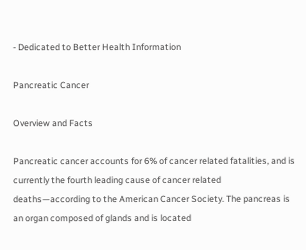- Dedicated to Better Health Information

Pancreatic Cancer

Overview and Facts

Pancreatic cancer accounts for 6% of cancer related fatalities, and is currently the fourth leading cause of cancer related deaths—according to the American Cancer Society. The pancreas is an organ composed of glands and is located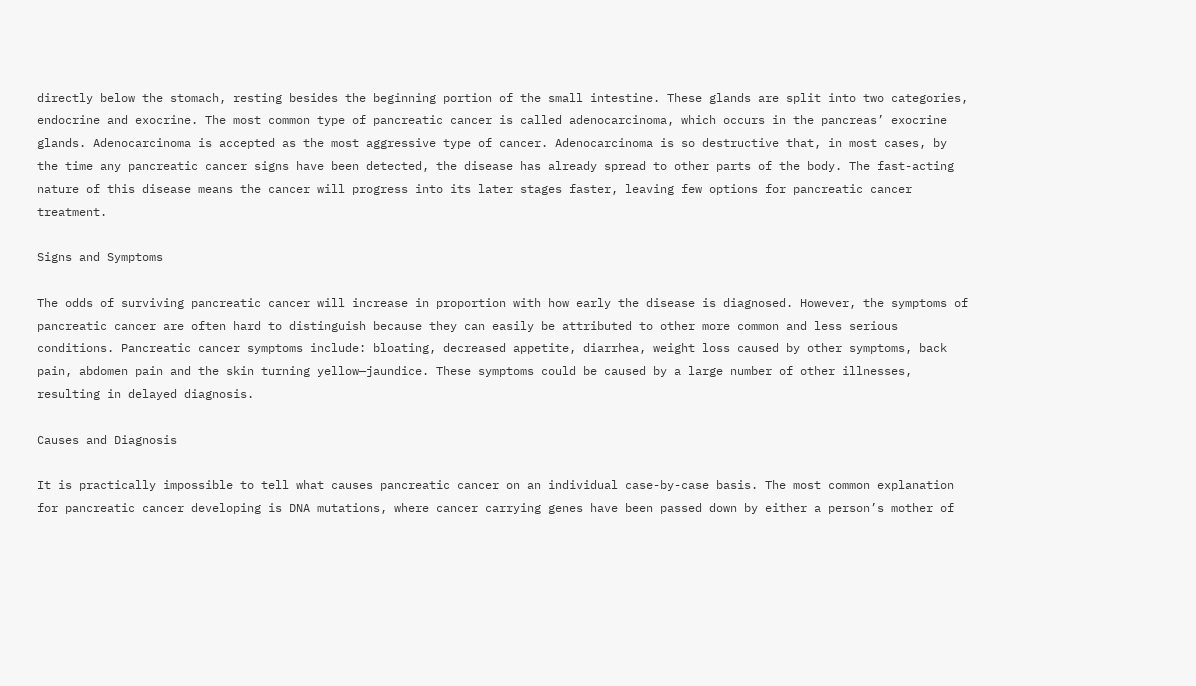directly below the stomach, resting besides the beginning portion of the small intestine. These glands are split into two categories, endocrine and exocrine. The most common type of pancreatic cancer is called adenocarcinoma, which occurs in the pancreas’ exocrine glands. Adenocarcinoma is accepted as the most aggressive type of cancer. Adenocarcinoma is so destructive that, in most cases, by the time any pancreatic cancer signs have been detected, the disease has already spread to other parts of the body. The fast-acting nature of this disease means the cancer will progress into its later stages faster, leaving few options for pancreatic cancer treatment.

Signs and Symptoms

The odds of surviving pancreatic cancer will increase in proportion with how early the disease is diagnosed. However, the symptoms of pancreatic cancer are often hard to distinguish because they can easily be attributed to other more common and less serious conditions. Pancreatic cancer symptoms include: bloating, decreased appetite, diarrhea, weight loss caused by other symptoms, back pain, abdomen pain and the skin turning yellow—jaundice. These symptoms could be caused by a large number of other illnesses, resulting in delayed diagnosis.

Causes and Diagnosis

It is practically impossible to tell what causes pancreatic cancer on an individual case-by-case basis. The most common explanation for pancreatic cancer developing is DNA mutations, where cancer carrying genes have been passed down by either a person’s mother of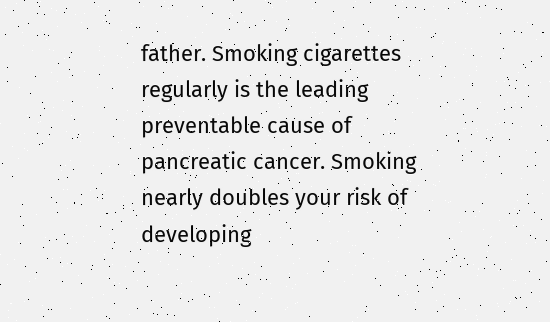father. Smoking cigarettes regularly is the leading preventable cause of pancreatic cancer. Smoking nearly doubles your risk of developing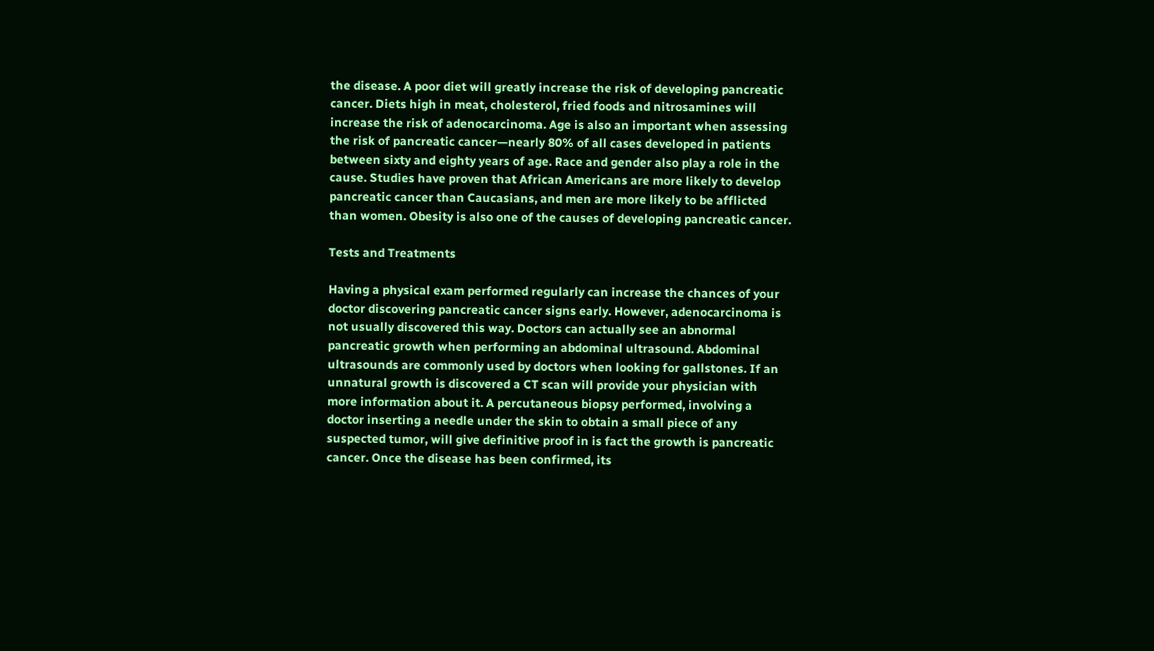the disease. A poor diet will greatly increase the risk of developing pancreatic cancer. Diets high in meat, cholesterol, fried foods and nitrosamines will increase the risk of adenocarcinoma. Age is also an important when assessing the risk of pancreatic cancer—nearly 80% of all cases developed in patients between sixty and eighty years of age. Race and gender also play a role in the cause. Studies have proven that African Americans are more likely to develop pancreatic cancer than Caucasians, and men are more likely to be afflicted than women. Obesity is also one of the causes of developing pancreatic cancer.

Tests and Treatments

Having a physical exam performed regularly can increase the chances of your doctor discovering pancreatic cancer signs early. However, adenocarcinoma is not usually discovered this way. Doctors can actually see an abnormal pancreatic growth when performing an abdominal ultrasound. Abdominal ultrasounds are commonly used by doctors when looking for gallstones. If an unnatural growth is discovered a CT scan will provide your physician with more information about it. A percutaneous biopsy performed, involving a doctor inserting a needle under the skin to obtain a small piece of any suspected tumor, will give definitive proof in is fact the growth is pancreatic cancer. Once the disease has been confirmed, its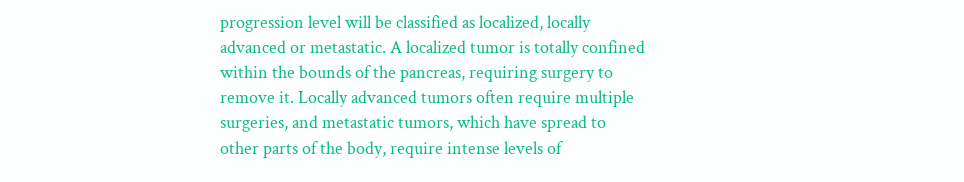progression level will be classified as localized, locally advanced or metastatic. A localized tumor is totally confined within the bounds of the pancreas, requiring surgery to remove it. Locally advanced tumors often require multiple surgeries, and metastatic tumors, which have spread to other parts of the body, require intense levels of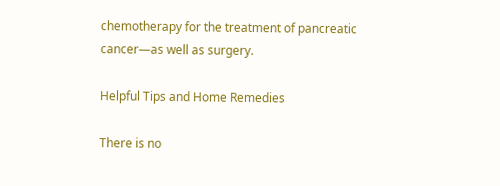chemotherapy for the treatment of pancreatic cancer—as well as surgery.

Helpful Tips and Home Remedies

There is no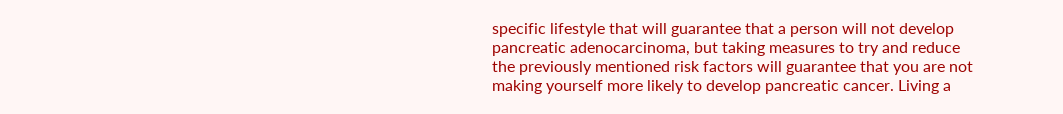specific lifestyle that will guarantee that a person will not develop pancreatic adenocarcinoma, but taking measures to try and reduce the previously mentioned risk factors will guarantee that you are not making yourself more likely to develop pancreatic cancer. Living a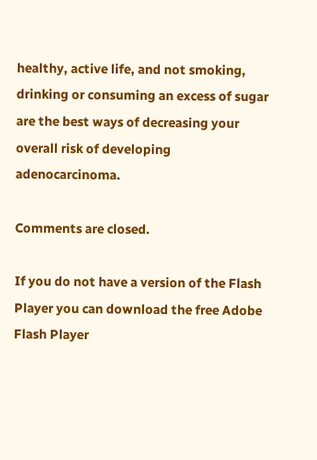healthy, active life, and not smoking, drinking or consuming an excess of sugar are the best ways of decreasing your overall risk of developing adenocarcinoma.

Comments are closed.

If you do not have a version of the Flash Player you can download the free Adobe Flash Player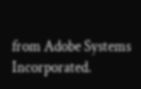from Adobe Systems Incorporated.